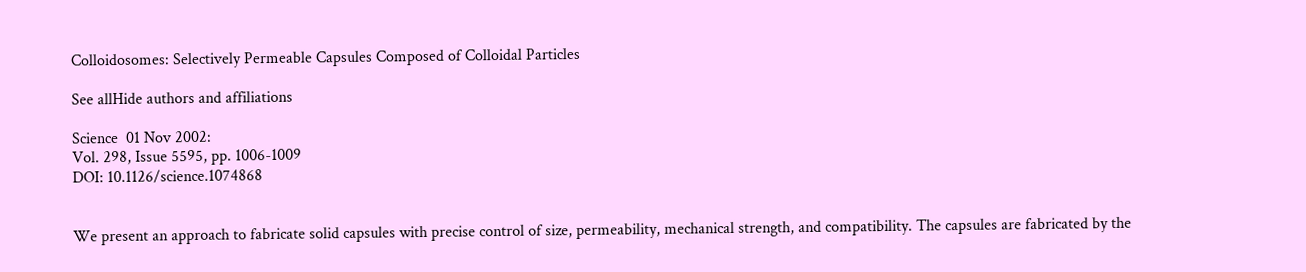Colloidosomes: Selectively Permeable Capsules Composed of Colloidal Particles

See allHide authors and affiliations

Science  01 Nov 2002:
Vol. 298, Issue 5595, pp. 1006-1009
DOI: 10.1126/science.1074868


We present an approach to fabricate solid capsules with precise control of size, permeability, mechanical strength, and compatibility. The capsules are fabricated by the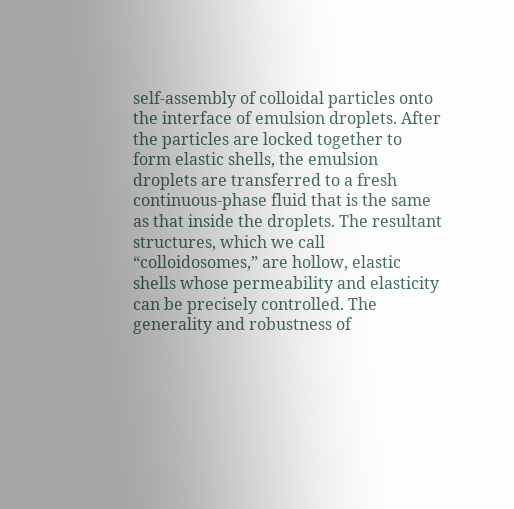self-assembly of colloidal particles onto the interface of emulsion droplets. After the particles are locked together to form elastic shells, the emulsion droplets are transferred to a fresh continuous-phase fluid that is the same as that inside the droplets. The resultant structures, which we call “colloidosomes,” are hollow, elastic shells whose permeability and elasticity can be precisely controlled. The generality and robustness of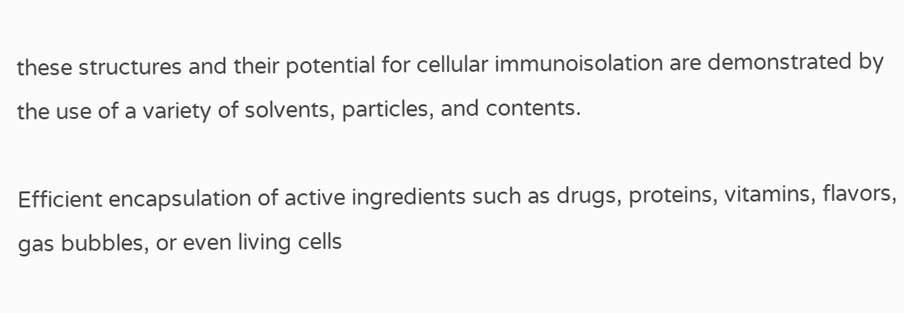these structures and their potential for cellular immunoisolation are demonstrated by the use of a variety of solvents, particles, and contents.

Efficient encapsulation of active ingredients such as drugs, proteins, vitamins, flavors, gas bubbles, or even living cells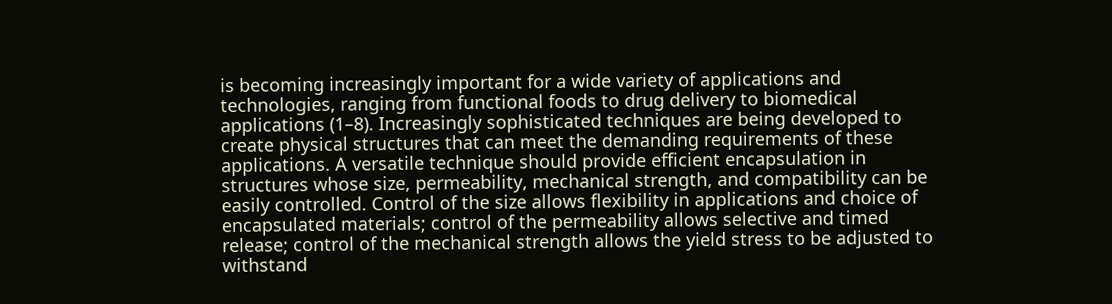is becoming increasingly important for a wide variety of applications and technologies, ranging from functional foods to drug delivery to biomedical applications (1–8). Increasingly sophisticated techniques are being developed to create physical structures that can meet the demanding requirements of these applications. A versatile technique should provide efficient encapsulation in structures whose size, permeability, mechanical strength, and compatibility can be easily controlled. Control of the size allows flexibility in applications and choice of encapsulated materials; control of the permeability allows selective and timed release; control of the mechanical strength allows the yield stress to be adjusted to withstand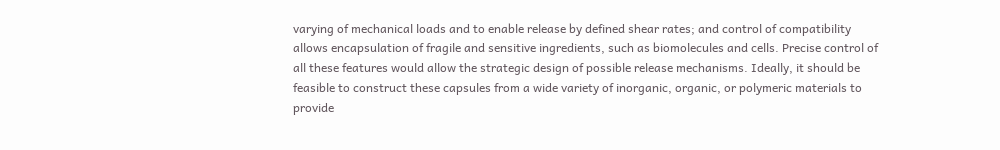varying of mechanical loads and to enable release by defined shear rates; and control of compatibility allows encapsulation of fragile and sensitive ingredients, such as biomolecules and cells. Precise control of all these features would allow the strategic design of possible release mechanisms. Ideally, it should be feasible to construct these capsules from a wide variety of inorganic, organic, or polymeric materials to provide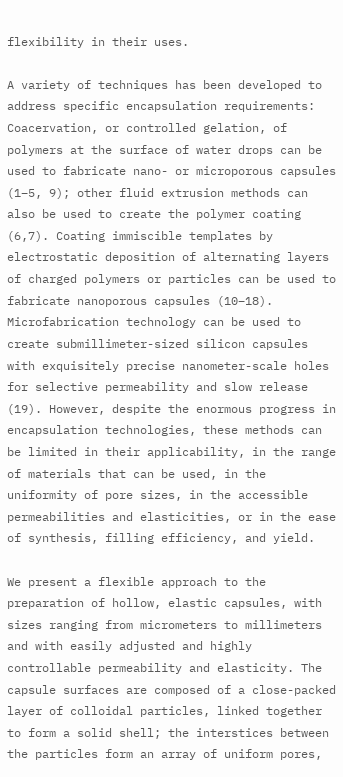flexibility in their uses.

A variety of techniques has been developed to address specific encapsulation requirements: Coacervation, or controlled gelation, of polymers at the surface of water drops can be used to fabricate nano- or microporous capsules (1–5, 9); other fluid extrusion methods can also be used to create the polymer coating (6,7). Coating immiscible templates by electrostatic deposition of alternating layers of charged polymers or particles can be used to fabricate nanoporous capsules (10–18). Microfabrication technology can be used to create submillimeter-sized silicon capsules with exquisitely precise nanometer-scale holes for selective permeability and slow release (19). However, despite the enormous progress in encapsulation technologies, these methods can be limited in their applicability, in the range of materials that can be used, in the uniformity of pore sizes, in the accessible permeabilities and elasticities, or in the ease of synthesis, filling efficiency, and yield.

We present a flexible approach to the preparation of hollow, elastic capsules, with sizes ranging from micrometers to millimeters and with easily adjusted and highly controllable permeability and elasticity. The capsule surfaces are composed of a close-packed layer of colloidal particles, linked together to form a solid shell; the interstices between the particles form an array of uniform pores,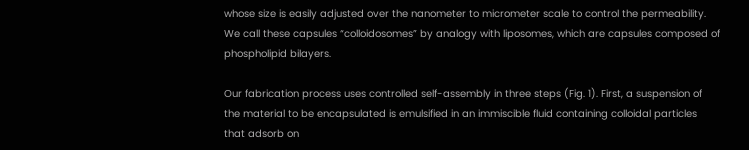whose size is easily adjusted over the nanometer to micrometer scale to control the permeability. We call these capsules “colloidosomes” by analogy with liposomes, which are capsules composed of phospholipid bilayers.

Our fabrication process uses controlled self-assembly in three steps (Fig. 1). First, a suspension of the material to be encapsulated is emulsified in an immiscible fluid containing colloidal particles that adsorb on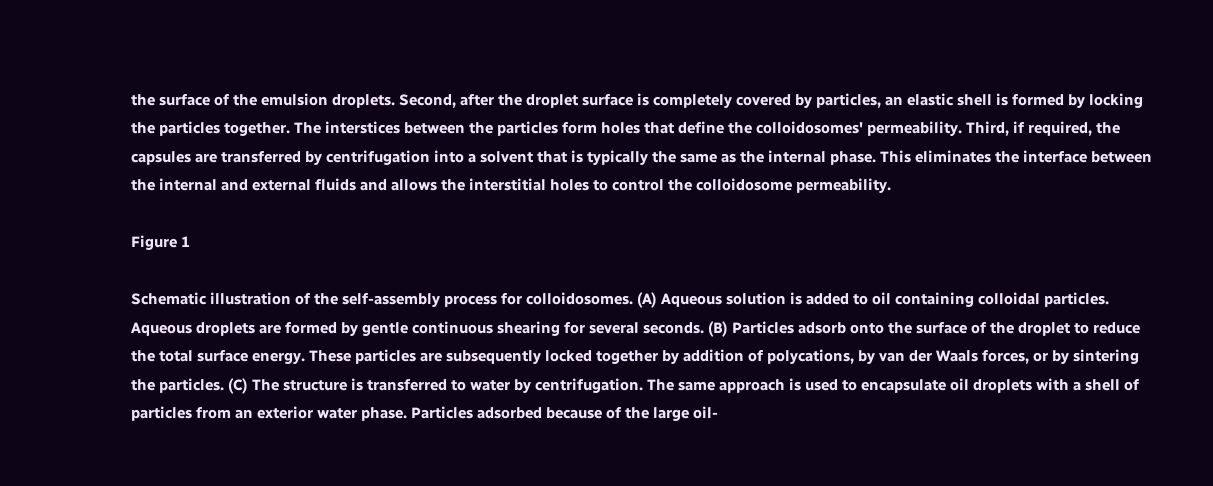the surface of the emulsion droplets. Second, after the droplet surface is completely covered by particles, an elastic shell is formed by locking the particles together. The interstices between the particles form holes that define the colloidosomes' permeability. Third, if required, the capsules are transferred by centrifugation into a solvent that is typically the same as the internal phase. This eliminates the interface between the internal and external fluids and allows the interstitial holes to control the colloidosome permeability.

Figure 1

Schematic illustration of the self-assembly process for colloidosomes. (A) Aqueous solution is added to oil containing colloidal particles. Aqueous droplets are formed by gentle continuous shearing for several seconds. (B) Particles adsorb onto the surface of the droplet to reduce the total surface energy. These particles are subsequently locked together by addition of polycations, by van der Waals forces, or by sintering the particles. (C) The structure is transferred to water by centrifugation. The same approach is used to encapsulate oil droplets with a shell of particles from an exterior water phase. Particles adsorbed because of the large oil-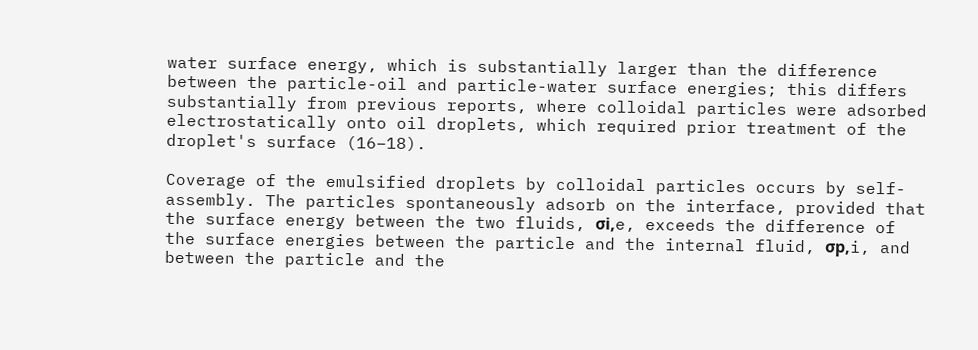water surface energy, which is substantially larger than the difference between the particle-oil and particle-water surface energies; this differs substantially from previous reports, where colloidal particles were adsorbed electrostatically onto oil droplets, which required prior treatment of the droplet's surface (16–18).

Coverage of the emulsified droplets by colloidal particles occurs by self-assembly. The particles spontaneously adsorb on the interface, provided that the surface energy between the two fluids, σi,e, exceeds the difference of the surface energies between the particle and the internal fluid, σp,i, and between the particle and the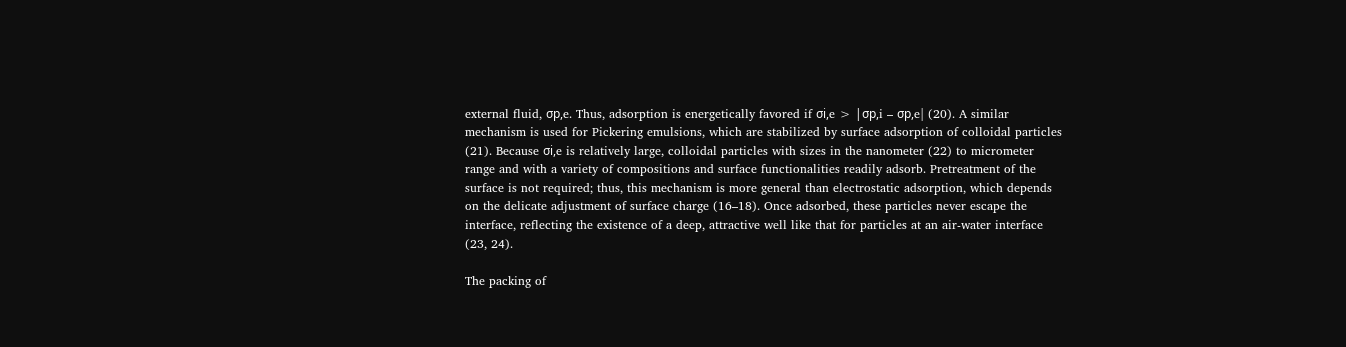external fluid, σp,e. Thus, adsorption is energetically favored if σi,e > |σp,i – σp,e| (20). A similar mechanism is used for Pickering emulsions, which are stabilized by surface adsorption of colloidal particles (21). Because σi,e is relatively large, colloidal particles with sizes in the nanometer (22) to micrometer range and with a variety of compositions and surface functionalities readily adsorb. Pretreatment of the surface is not required; thus, this mechanism is more general than electrostatic adsorption, which depends on the delicate adjustment of surface charge (16–18). Once adsorbed, these particles never escape the interface, reflecting the existence of a deep, attractive well like that for particles at an air-water interface (23, 24).

The packing of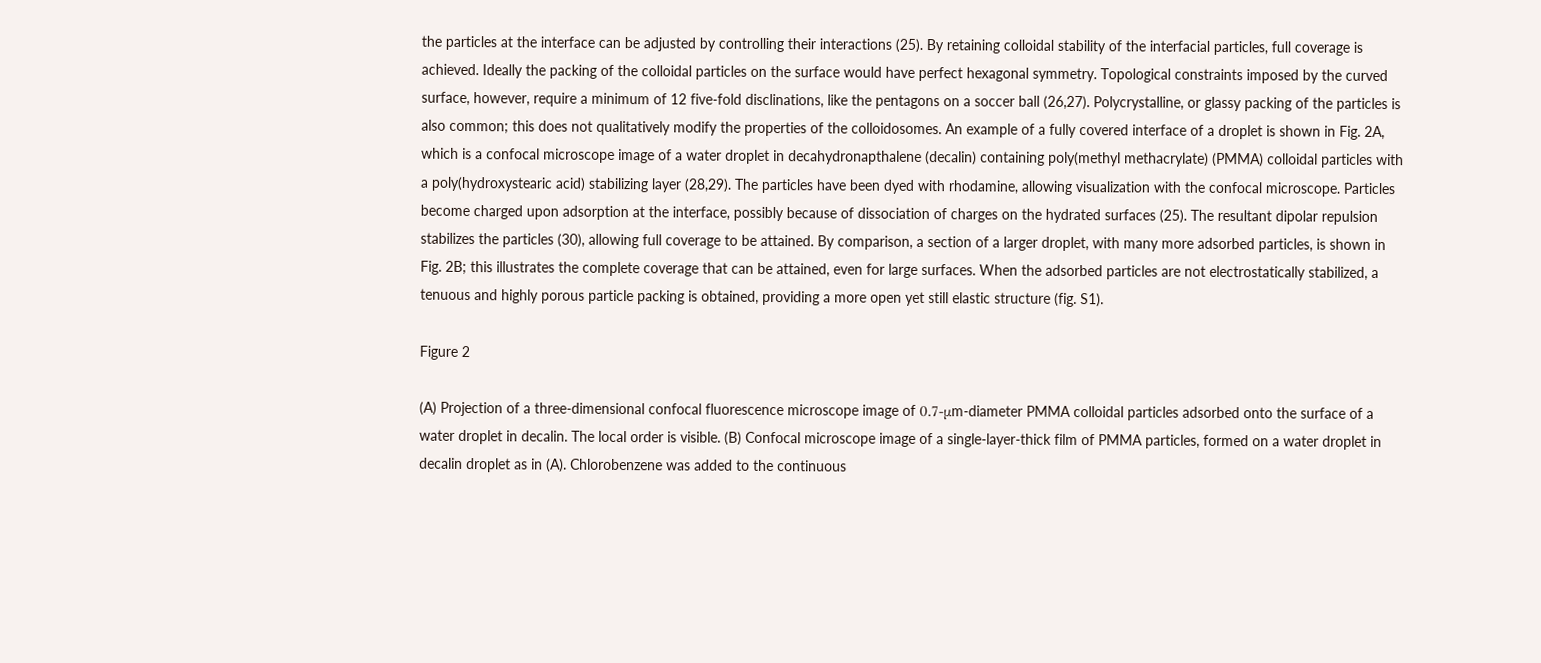the particles at the interface can be adjusted by controlling their interactions (25). By retaining colloidal stability of the interfacial particles, full coverage is achieved. Ideally the packing of the colloidal particles on the surface would have perfect hexagonal symmetry. Topological constraints imposed by the curved surface, however, require a minimum of 12 five-fold disclinations, like the pentagons on a soccer ball (26,27). Polycrystalline, or glassy packing of the particles is also common; this does not qualitatively modify the properties of the colloidosomes. An example of a fully covered interface of a droplet is shown in Fig. 2A, which is a confocal microscope image of a water droplet in decahydronapthalene (decalin) containing poly(methyl methacrylate) (PMMA) colloidal particles with a poly(hydroxystearic acid) stabilizing layer (28,29). The particles have been dyed with rhodamine, allowing visualization with the confocal microscope. Particles become charged upon adsorption at the interface, possibly because of dissociation of charges on the hydrated surfaces (25). The resultant dipolar repulsion stabilizes the particles (30), allowing full coverage to be attained. By comparison, a section of a larger droplet, with many more adsorbed particles, is shown in Fig. 2B; this illustrates the complete coverage that can be attained, even for large surfaces. When the adsorbed particles are not electrostatically stabilized, a tenuous and highly porous particle packing is obtained, providing a more open yet still elastic structure (fig. S1).

Figure 2

(A) Projection of a three-dimensional confocal fluorescence microscope image of 0.7-μm-diameter PMMA colloidal particles adsorbed onto the surface of a water droplet in decalin. The local order is visible. (B) Confocal microscope image of a single-layer-thick film of PMMA particles, formed on a water droplet in decalin droplet as in (A). Chlorobenzene was added to the continuous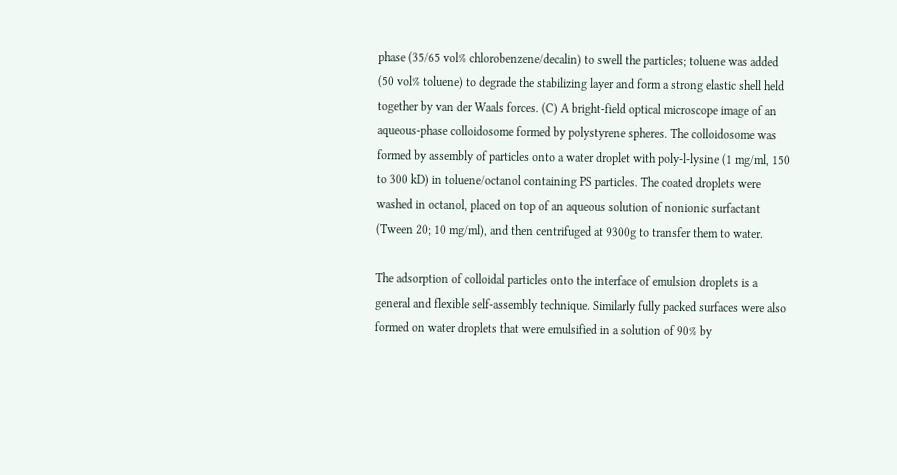phase (35/65 vol% chlorobenzene/decalin) to swell the particles; toluene was added (50 vol% toluene) to degrade the stabilizing layer and form a strong elastic shell held together by van der Waals forces. (C) A bright-field optical microscope image of an aqueous-phase colloidosome formed by polystyrene spheres. The colloidosome was formed by assembly of particles onto a water droplet with poly-l-lysine (1 mg/ml, 150 to 300 kD) in toluene/octanol containing PS particles. The coated droplets were washed in octanol, placed on top of an aqueous solution of nonionic surfactant (Tween 20; 10 mg/ml), and then centrifuged at 9300g to transfer them to water.

The adsorption of colloidal particles onto the interface of emulsion droplets is a general and flexible self-assembly technique. Similarly fully packed surfaces were also formed on water droplets that were emulsified in a solution of 90% by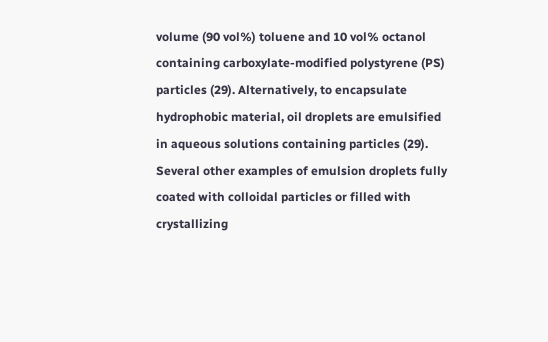volume (90 vol%) toluene and 10 vol% octanol containing carboxylate-modified polystyrene (PS) particles (29). Alternatively, to encapsulate hydrophobic material, oil droplets are emulsified in aqueous solutions containing particles (29). Several other examples of emulsion droplets fully coated with colloidal particles or filled with crystallizing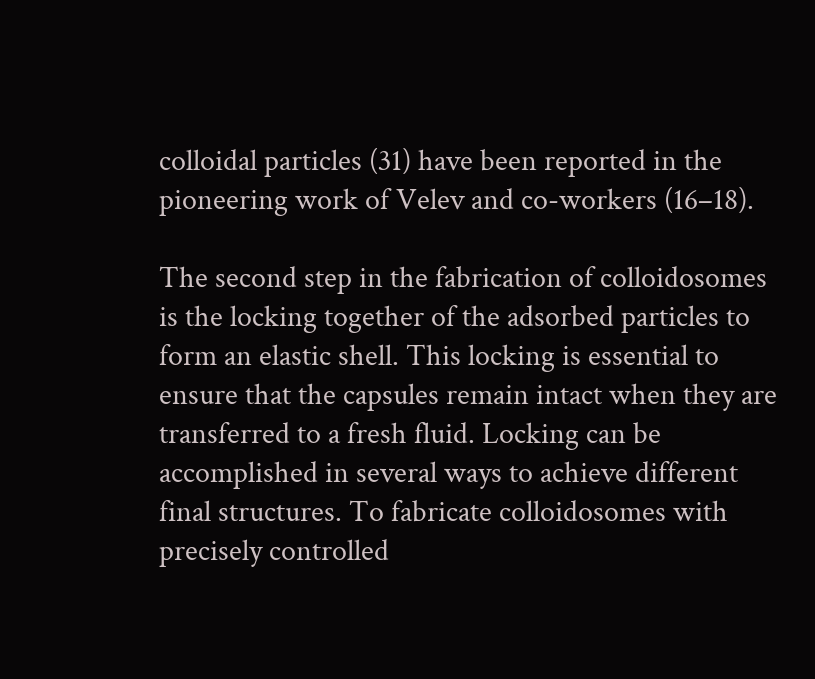colloidal particles (31) have been reported in the pioneering work of Velev and co-workers (16–18).

The second step in the fabrication of colloidosomes is the locking together of the adsorbed particles to form an elastic shell. This locking is essential to ensure that the capsules remain intact when they are transferred to a fresh fluid. Locking can be accomplished in several ways to achieve different final structures. To fabricate colloidosomes with precisely controlled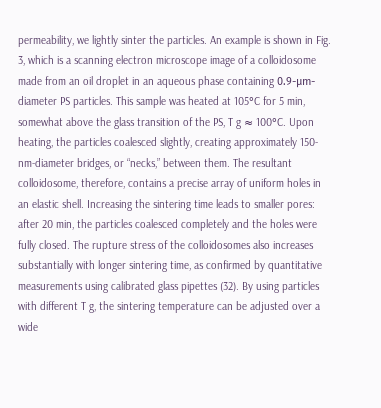permeability, we lightly sinter the particles. An example is shown in Fig. 3, which is a scanning electron microscope image of a colloidosome made from an oil droplet in an aqueous phase containing 0.9-μm-diameter PS particles. This sample was heated at 105°C for 5 min, somewhat above the glass transition of the PS, T g ≈ 100°C. Upon heating, the particles coalesced slightly, creating approximately 150-nm-diameter bridges, or “necks,” between them. The resultant colloidosome, therefore, contains a precise array of uniform holes in an elastic shell. Increasing the sintering time leads to smaller pores: after 20 min, the particles coalesced completely and the holes were fully closed. The rupture stress of the colloidosomes also increases substantially with longer sintering time, as confirmed by quantitative measurements using calibrated glass pipettes (32). By using particles with different T g, the sintering temperature can be adjusted over a wide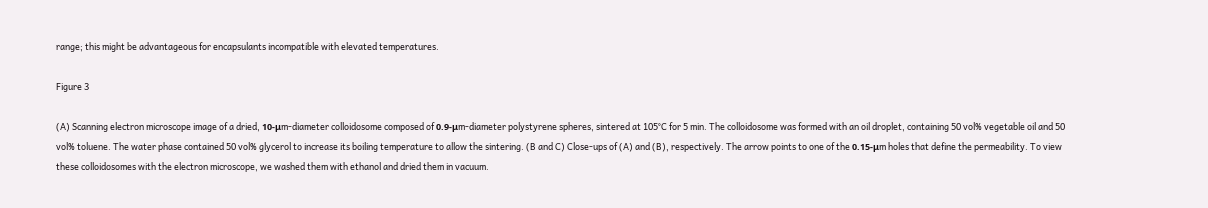range; this might be advantageous for encapsulants incompatible with elevated temperatures.

Figure 3

(A) Scanning electron microscope image of a dried, 10-μm-diameter colloidosome composed of 0.9-μm-diameter polystyrene spheres, sintered at 105°C for 5 min. The colloidosome was formed with an oil droplet, containing 50 vol% vegetable oil and 50 vol% toluene. The water phase contained 50 vol% glycerol to increase its boiling temperature to allow the sintering. (B and C) Close-ups of (A) and (B), respectively. The arrow points to one of the 0.15-μm holes that define the permeability. To view these colloidosomes with the electron microscope, we washed them with ethanol and dried them in vacuum.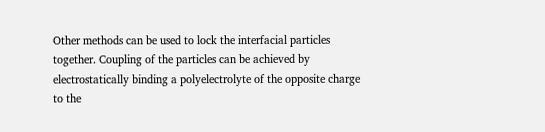Other methods can be used to lock the interfacial particles together. Coupling of the particles can be achieved by electrostatically binding a polyelectrolyte of the opposite charge to the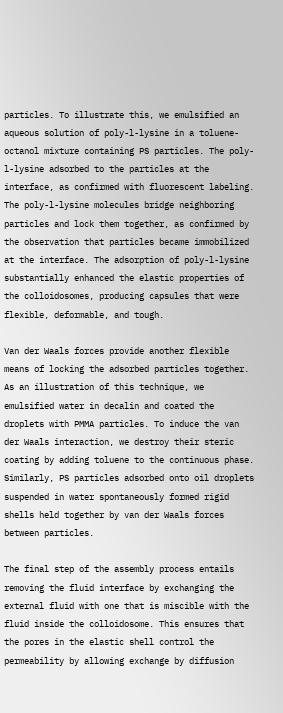particles. To illustrate this, we emulsified an aqueous solution of poly-l-lysine in a toluene-octanol mixture containing PS particles. The poly-l-lysine adsorbed to the particles at the interface, as confirmed with fluorescent labeling. The poly-l-lysine molecules bridge neighboring particles and lock them together, as confirmed by the observation that particles became immobilized at the interface. The adsorption of poly-l-lysine substantially enhanced the elastic properties of the colloidosomes, producing capsules that were flexible, deformable, and tough.

Van der Waals forces provide another flexible means of locking the adsorbed particles together. As an illustration of this technique, we emulsified water in decalin and coated the droplets with PMMA particles. To induce the van der Waals interaction, we destroy their steric coating by adding toluene to the continuous phase. Similarly, PS particles adsorbed onto oil droplets suspended in water spontaneously formed rigid shells held together by van der Waals forces between particles.

The final step of the assembly process entails removing the fluid interface by exchanging the external fluid with one that is miscible with the fluid inside the colloidosome. This ensures that the pores in the elastic shell control the permeability by allowing exchange by diffusion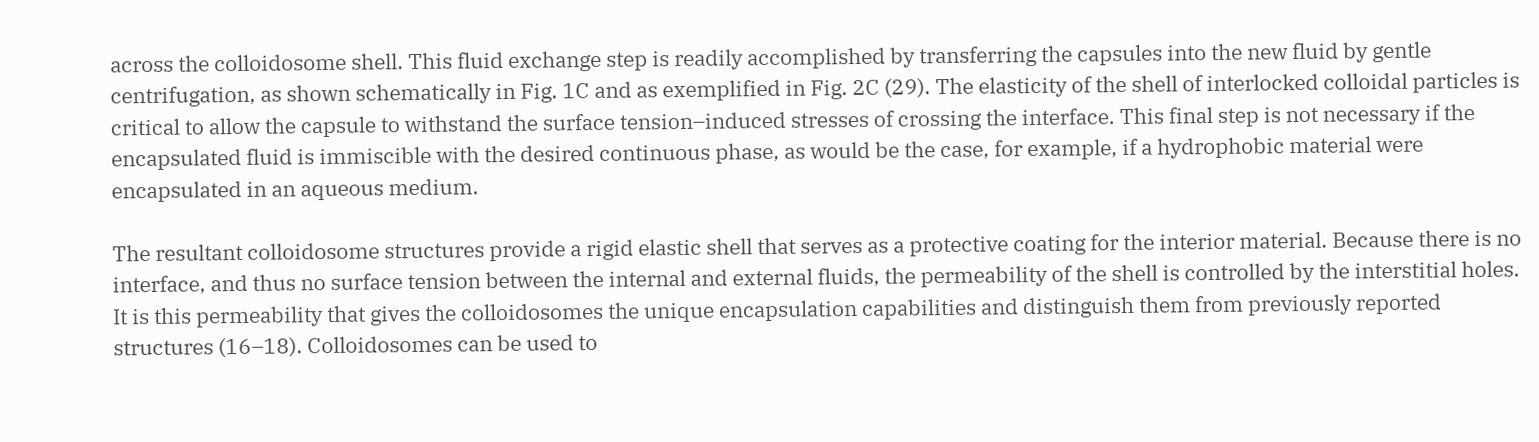across the colloidosome shell. This fluid exchange step is readily accomplished by transferring the capsules into the new fluid by gentle centrifugation, as shown schematically in Fig. 1C and as exemplified in Fig. 2C (29). The elasticity of the shell of interlocked colloidal particles is critical to allow the capsule to withstand the surface tension–induced stresses of crossing the interface. This final step is not necessary if the encapsulated fluid is immiscible with the desired continuous phase, as would be the case, for example, if a hydrophobic material were encapsulated in an aqueous medium.

The resultant colloidosome structures provide a rigid elastic shell that serves as a protective coating for the interior material. Because there is no interface, and thus no surface tension between the internal and external fluids, the permeability of the shell is controlled by the interstitial holes. It is this permeability that gives the colloidosomes the unique encapsulation capabilities and distinguish them from previously reported structures (16–18). Colloidosomes can be used to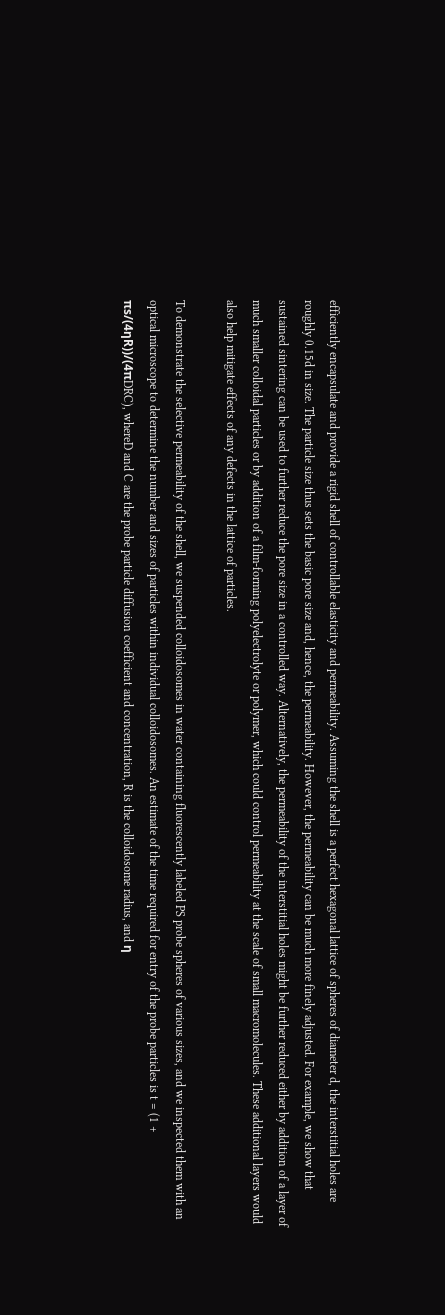efficiently encapsulate and provide a rigid shell of controllable elasticity and permeability. Assuming the shell is a perfect hexagonal lattice of spheres of diameter d, the interstitial holes are roughly 0.15d in size. The particle size thus sets the basic pore size and, hence, the permeability. However, the permeability can be much more finely adjusted. For example, we show that sustained sintering can be used to further reduce the pore size in a controlled way. Alternatively, the permeability of the interstitial holes might be further reduced either by addition of a layer of much smaller colloidal particles or by addition of a film-forming polyelectrolyte or polymer, which could control permeability at the scale of small macromolecules. These additional layers would also help mitigate effects of any defects in the lattice of particles.

To demonstrate the selective permeability of the shell, we suspended colloidosomes in water containing fluorescently labeled PS probe spheres of various sizes, and we inspected them with an optical microscope to determine the number and sizes of particles within individual colloidosomes. An estimate of the time required for entry of the probe particles is t = (1 + πs/(4ηR))/(4πDRC), whereD and C are the probe particle diffusion coefficient and concentration, R is the colloidosome radius, and η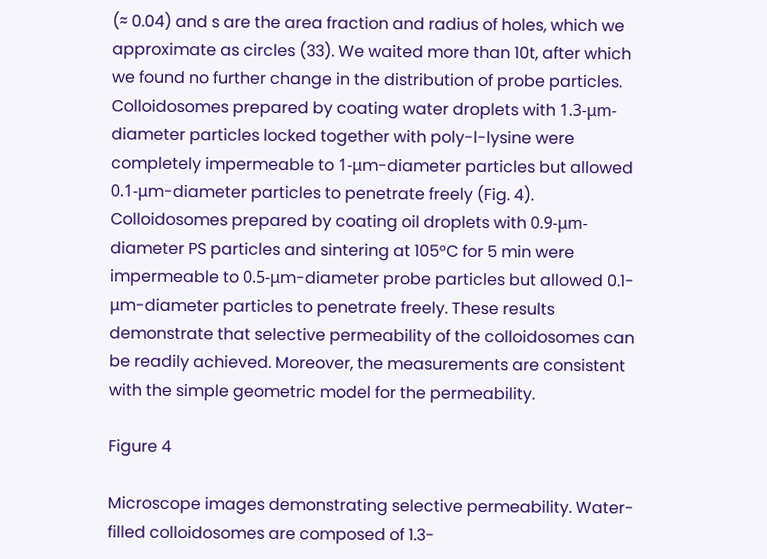(≈ 0.04) and s are the area fraction and radius of holes, which we approximate as circles (33). We waited more than 10t, after which we found no further change in the distribution of probe particles. Colloidosomes prepared by coating water droplets with 1.3-μm-diameter particles locked together with poly-l-lysine were completely impermeable to 1-μm-diameter particles but allowed 0.1-μm-diameter particles to penetrate freely (Fig. 4). Colloidosomes prepared by coating oil droplets with 0.9-μm-diameter PS particles and sintering at 105°C for 5 min were impermeable to 0.5-μm-diameter probe particles but allowed 0.1-μm-diameter particles to penetrate freely. These results demonstrate that selective permeability of the colloidosomes can be readily achieved. Moreover, the measurements are consistent with the simple geometric model for the permeability.

Figure 4

Microscope images demonstrating selective permeability. Water-filled colloidosomes are composed of 1.3-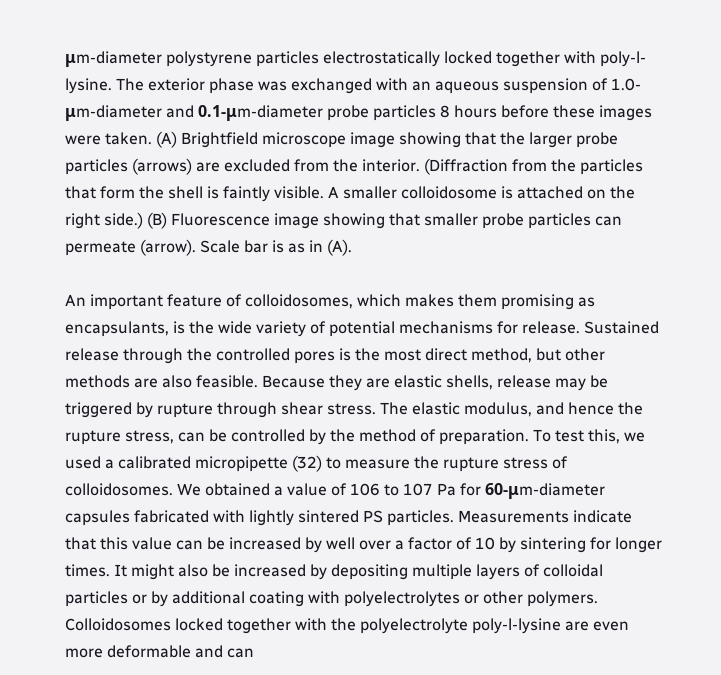μm-diameter polystyrene particles electrostatically locked together with poly-l-lysine. The exterior phase was exchanged with an aqueous suspension of 1.0-μm-diameter and 0.1-μm-diameter probe particles 8 hours before these images were taken. (A) Brightfield microscope image showing that the larger probe particles (arrows) are excluded from the interior. (Diffraction from the particles that form the shell is faintly visible. A smaller colloidosome is attached on the right side.) (B) Fluorescence image showing that smaller probe particles can permeate (arrow). Scale bar is as in (A).

An important feature of colloidosomes, which makes them promising as encapsulants, is the wide variety of potential mechanisms for release. Sustained release through the controlled pores is the most direct method, but other methods are also feasible. Because they are elastic shells, release may be triggered by rupture through shear stress. The elastic modulus, and hence the rupture stress, can be controlled by the method of preparation. To test this, we used a calibrated micropipette (32) to measure the rupture stress of colloidosomes. We obtained a value of 106 to 107 Pa for 60-μm-diameter capsules fabricated with lightly sintered PS particles. Measurements indicate that this value can be increased by well over a factor of 10 by sintering for longer times. It might also be increased by depositing multiple layers of colloidal particles or by additional coating with polyelectrolytes or other polymers. Colloidosomes locked together with the polyelectrolyte poly-l-lysine are even more deformable and can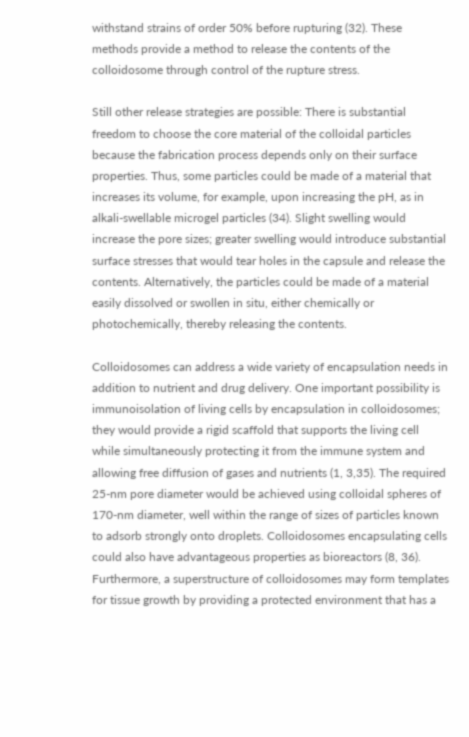withstand strains of order 50% before rupturing (32). These methods provide a method to release the contents of the colloidosome through control of the rupture stress.

Still other release strategies are possible: There is substantial freedom to choose the core material of the colloidal particles because the fabrication process depends only on their surface properties. Thus, some particles could be made of a material that increases its volume, for example, upon increasing the pH, as in alkali-swellable microgel particles (34). Slight swelling would increase the pore sizes; greater swelling would introduce substantial surface stresses that would tear holes in the capsule and release the contents. Alternatively, the particles could be made of a material easily dissolved or swollen in situ, either chemically or photochemically, thereby releasing the contents.

Colloidosomes can address a wide variety of encapsulation needs in addition to nutrient and drug delivery. One important possibility is immunoisolation of living cells by encapsulation in colloidosomes; they would provide a rigid scaffold that supports the living cell while simultaneously protecting it from the immune system and allowing free diffusion of gases and nutrients (1, 3,35). The required 25-nm pore diameter would be achieved using colloidal spheres of 170-nm diameter, well within the range of sizes of particles known to adsorb strongly onto droplets. Colloidosomes encapsulating cells could also have advantageous properties as bioreactors (8, 36). Furthermore, a superstructure of colloidosomes may form templates for tissue growth by providing a protected environment that has a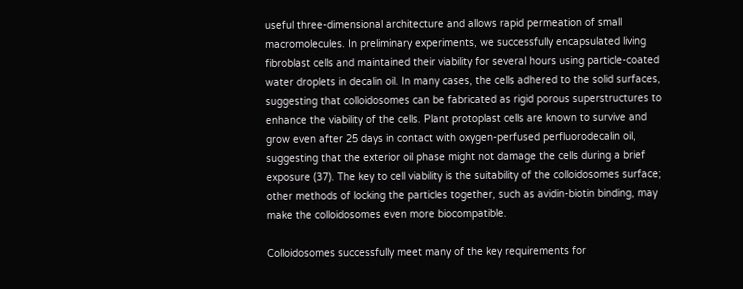useful three-dimensional architecture and allows rapid permeation of small macromolecules. In preliminary experiments, we successfully encapsulated living fibroblast cells and maintained their viability for several hours using particle-coated water droplets in decalin oil. In many cases, the cells adhered to the solid surfaces, suggesting that colloidosomes can be fabricated as rigid porous superstructures to enhance the viability of the cells. Plant protoplast cells are known to survive and grow even after 25 days in contact with oxygen-perfused perfluorodecalin oil, suggesting that the exterior oil phase might not damage the cells during a brief exposure (37). The key to cell viability is the suitability of the colloidosomes surface; other methods of locking the particles together, such as avidin-biotin binding, may make the colloidosomes even more biocompatible.

Colloidosomes successfully meet many of the key requirements for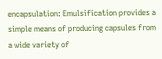encapsulation: Emulsification provides a simple means of producing capsules from a wide variety of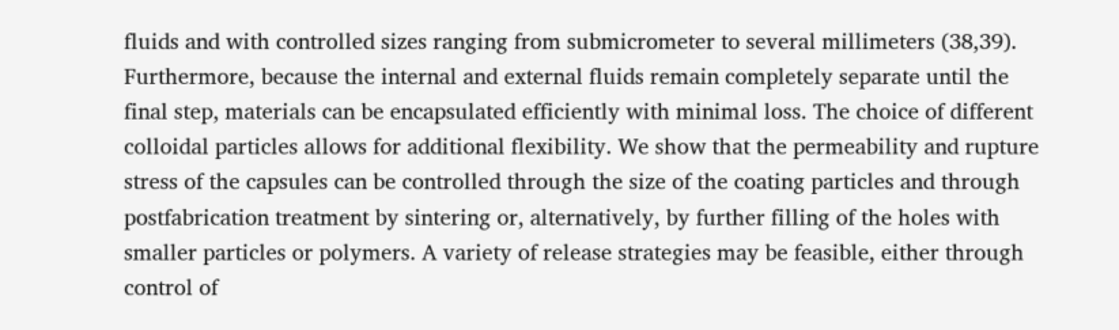fluids and with controlled sizes ranging from submicrometer to several millimeters (38,39). Furthermore, because the internal and external fluids remain completely separate until the final step, materials can be encapsulated efficiently with minimal loss. The choice of different colloidal particles allows for additional flexibility. We show that the permeability and rupture stress of the capsules can be controlled through the size of the coating particles and through postfabrication treatment by sintering or, alternatively, by further filling of the holes with smaller particles or polymers. A variety of release strategies may be feasible, either through control of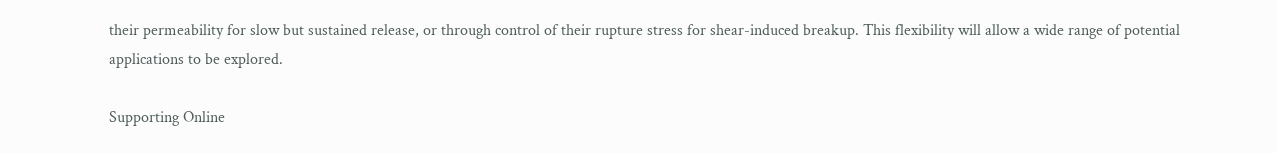their permeability for slow but sustained release, or through control of their rupture stress for shear-induced breakup. This flexibility will allow a wide range of potential applications to be explored.

Supporting Online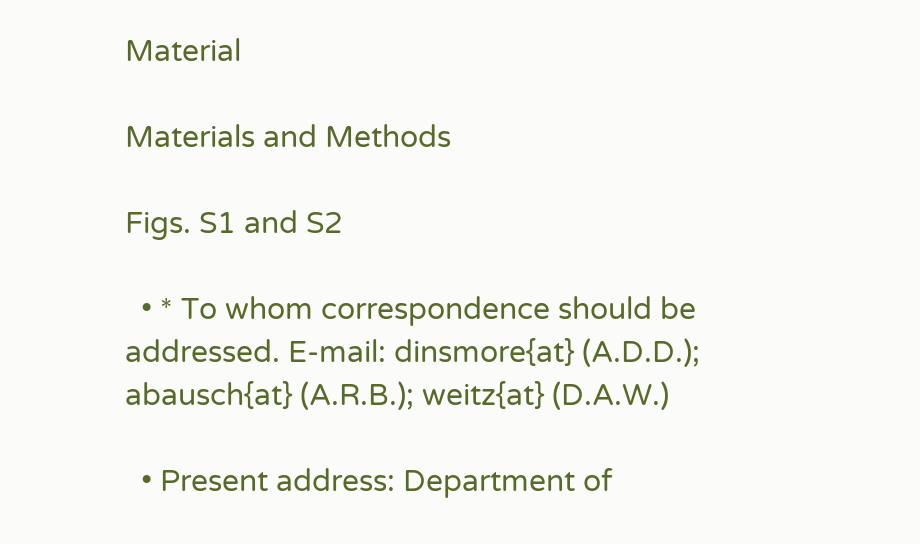Material

Materials and Methods

Figs. S1 and S2

  • * To whom correspondence should be addressed. E-mail: dinsmore{at} (A.D.D.); abausch{at} (A.R.B.); weitz{at} (D.A.W.)

  • Present address: Department of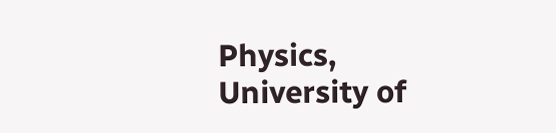Physics, University of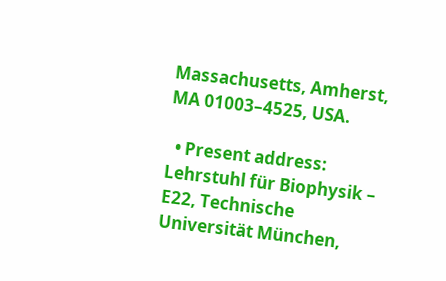Massachusetts, Amherst, MA 01003–4525, USA.

  • Present address: Lehrstuhl für Biophysik – E22, Technische Universität München,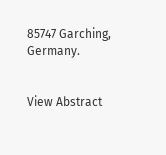85747 Garching, Germany.


View Abstract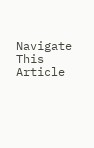Navigate This Article